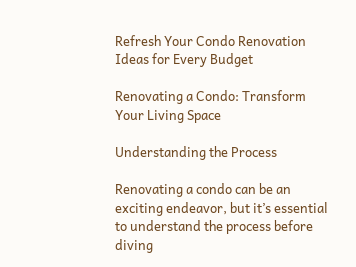Refresh Your Condo Renovation Ideas for Every Budget

Renovating a Condo: Transform Your Living Space

Understanding the Process

Renovating a condo can be an exciting endeavor, but it’s essential to understand the process before diving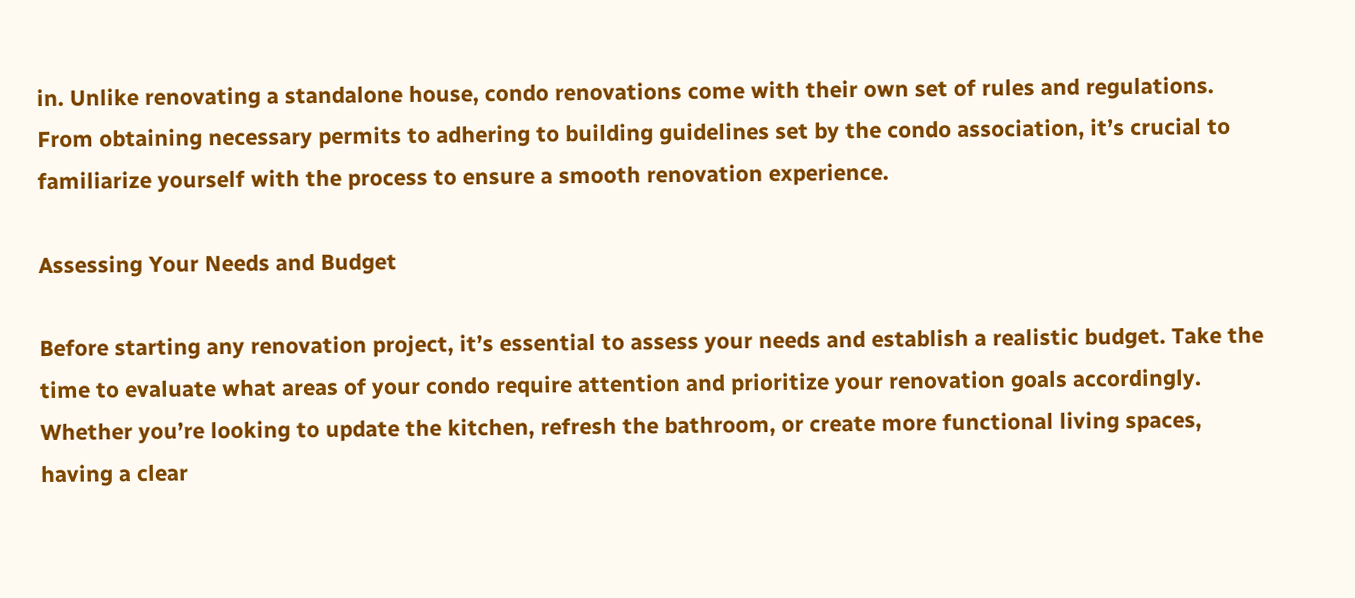in. Unlike renovating a standalone house, condo renovations come with their own set of rules and regulations. From obtaining necessary permits to adhering to building guidelines set by the condo association, it’s crucial to familiarize yourself with the process to ensure a smooth renovation experience.

Assessing Your Needs and Budget

Before starting any renovation project, it’s essential to assess your needs and establish a realistic budget. Take the time to evaluate what areas of your condo require attention and prioritize your renovation goals accordingly. Whether you’re looking to update the kitchen, refresh the bathroom, or create more functional living spaces, having a clear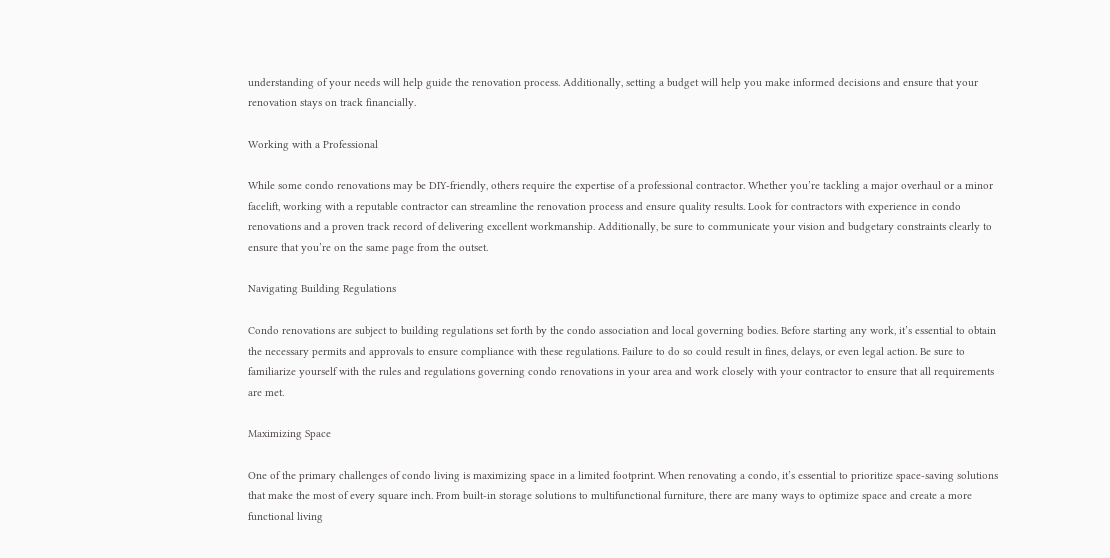understanding of your needs will help guide the renovation process. Additionally, setting a budget will help you make informed decisions and ensure that your renovation stays on track financially.

Working with a Professional

While some condo renovations may be DIY-friendly, others require the expertise of a professional contractor. Whether you’re tackling a major overhaul or a minor facelift, working with a reputable contractor can streamline the renovation process and ensure quality results. Look for contractors with experience in condo renovations and a proven track record of delivering excellent workmanship. Additionally, be sure to communicate your vision and budgetary constraints clearly to ensure that you’re on the same page from the outset.

Navigating Building Regulations

Condo renovations are subject to building regulations set forth by the condo association and local governing bodies. Before starting any work, it’s essential to obtain the necessary permits and approvals to ensure compliance with these regulations. Failure to do so could result in fines, delays, or even legal action. Be sure to familiarize yourself with the rules and regulations governing condo renovations in your area and work closely with your contractor to ensure that all requirements are met.

Maximizing Space

One of the primary challenges of condo living is maximizing space in a limited footprint. When renovating a condo, it’s essential to prioritize space-saving solutions that make the most of every square inch. From built-in storage solutions to multifunctional furniture, there are many ways to optimize space and create a more functional living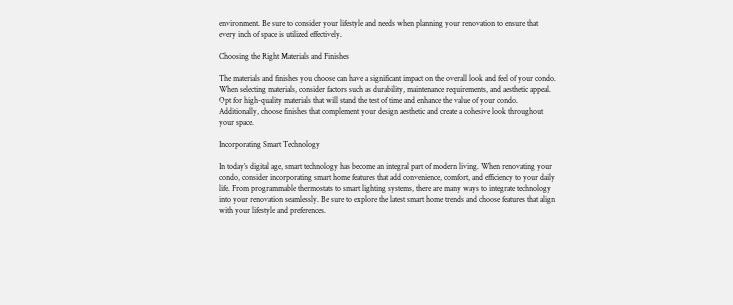environment. Be sure to consider your lifestyle and needs when planning your renovation to ensure that every inch of space is utilized effectively.

Choosing the Right Materials and Finishes

The materials and finishes you choose can have a significant impact on the overall look and feel of your condo. When selecting materials, consider factors such as durability, maintenance requirements, and aesthetic appeal. Opt for high-quality materials that will stand the test of time and enhance the value of your condo. Additionally, choose finishes that complement your design aesthetic and create a cohesive look throughout your space.

Incorporating Smart Technology

In today’s digital age, smart technology has become an integral part of modern living. When renovating your condo, consider incorporating smart home features that add convenience, comfort, and efficiency to your daily life. From programmable thermostats to smart lighting systems, there are many ways to integrate technology into your renovation seamlessly. Be sure to explore the latest smart home trends and choose features that align with your lifestyle and preferences.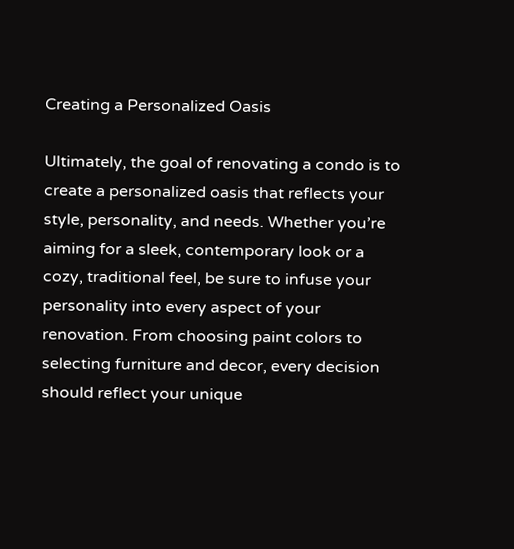Creating a Personalized Oasis

Ultimately, the goal of renovating a condo is to create a personalized oasis that reflects your style, personality, and needs. Whether you’re aiming for a sleek, contemporary look or a cozy, traditional feel, be sure to infuse your personality into every aspect of your renovation. From choosing paint colors to selecting furniture and decor, every decision should reflect your unique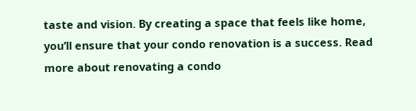taste and vision. By creating a space that feels like home, you’ll ensure that your condo renovation is a success. Read more about renovating a condo